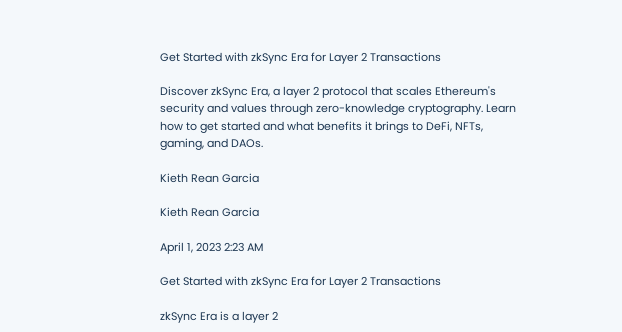Get Started with zkSync Era for Layer 2 Transactions

Discover zkSync Era, a layer 2 protocol that scales Ethereum's security and values through zero-knowledge cryptography. Learn how to get started and what benefits it brings to DeFi, NFTs, gaming, and DAOs.

Kieth Rean Garcia

Kieth Rean Garcia

April 1, 2023 2:23 AM

Get Started with zkSync Era for Layer 2 Transactions

zkSync Era is a layer 2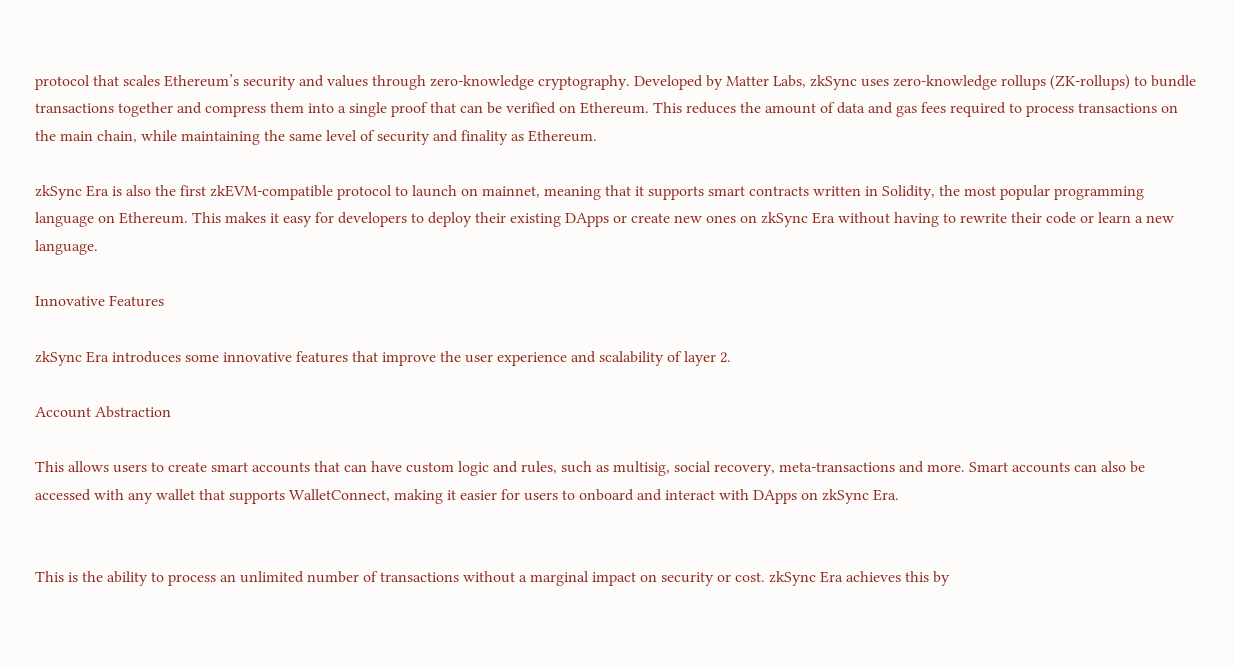protocol that scales Ethereum’s security and values through zero-knowledge cryptography. Developed by Matter Labs, zkSync uses zero-knowledge rollups (ZK-rollups) to bundle transactions together and compress them into a single proof that can be verified on Ethereum. This reduces the amount of data and gas fees required to process transactions on the main chain, while maintaining the same level of security and finality as Ethereum.

zkSync Era is also the first zkEVM-compatible protocol to launch on mainnet, meaning that it supports smart contracts written in Solidity, the most popular programming language on Ethereum. This makes it easy for developers to deploy their existing DApps or create new ones on zkSync Era without having to rewrite their code or learn a new language.

Innovative Features

zkSync Era introduces some innovative features that improve the user experience and scalability of layer 2.

Account Abstraction

This allows users to create smart accounts that can have custom logic and rules, such as multisig, social recovery, meta-transactions and more. Smart accounts can also be accessed with any wallet that supports WalletConnect, making it easier for users to onboard and interact with DApps on zkSync Era.


This is the ability to process an unlimited number of transactions without a marginal impact on security or cost. zkSync Era achieves this by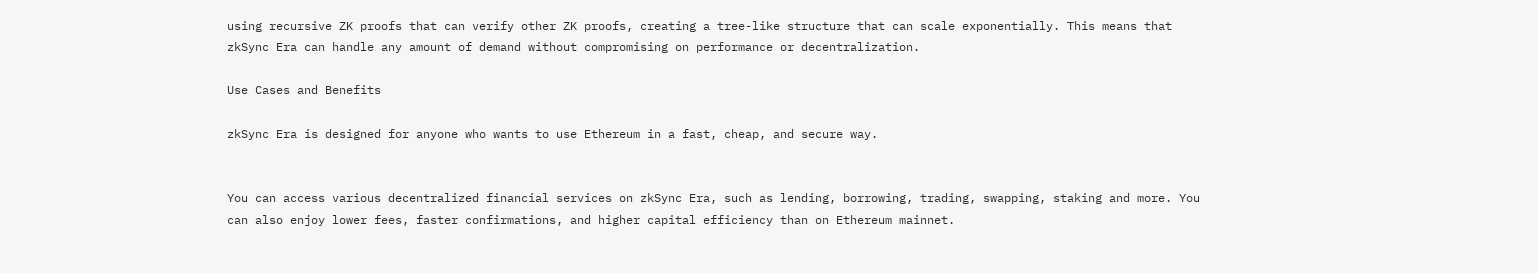using recursive ZK proofs that can verify other ZK proofs, creating a tree-like structure that can scale exponentially. This means that zkSync Era can handle any amount of demand without compromising on performance or decentralization.

Use Cases and Benefits

zkSync Era is designed for anyone who wants to use Ethereum in a fast, cheap, and secure way.


You can access various decentralized financial services on zkSync Era, such as lending, borrowing, trading, swapping, staking and more. You can also enjoy lower fees, faster confirmations, and higher capital efficiency than on Ethereum mainnet.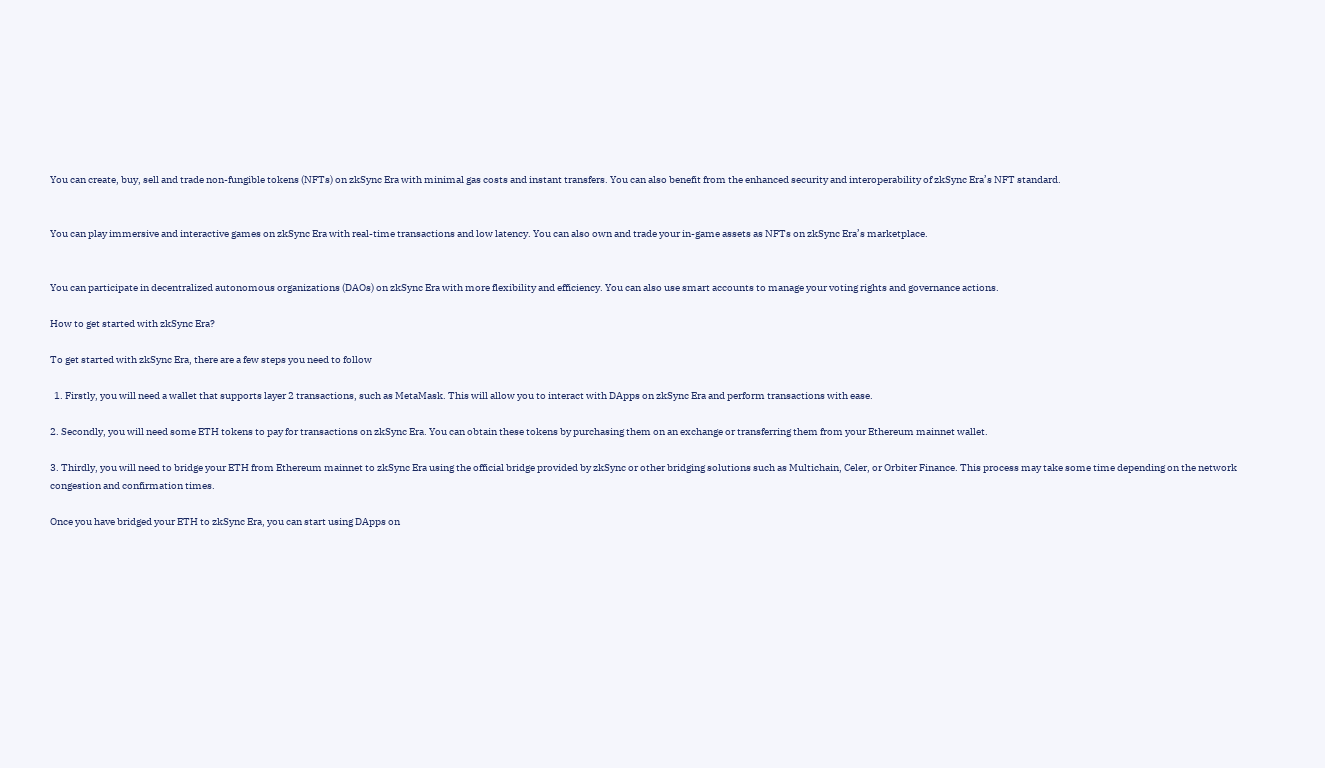You can create, buy, sell and trade non-fungible tokens (NFTs) on zkSync Era with minimal gas costs and instant transfers. You can also benefit from the enhanced security and interoperability of zkSync Era’s NFT standard.


You can play immersive and interactive games on zkSync Era with real-time transactions and low latency. You can also own and trade your in-game assets as NFTs on zkSync Era’s marketplace.


You can participate in decentralized autonomous organizations (DAOs) on zkSync Era with more flexibility and efficiency. You can also use smart accounts to manage your voting rights and governance actions.

How to get started with zkSync Era?

To get started with zkSync Era, there are a few steps you need to follow

  1. Firstly, you will need a wallet that supports layer 2 transactions, such as MetaMask. This will allow you to interact with DApps on zkSync Era and perform transactions with ease.

2. Secondly, you will need some ETH tokens to pay for transactions on zkSync Era. You can obtain these tokens by purchasing them on an exchange or transferring them from your Ethereum mainnet wallet.

3. Thirdly, you will need to bridge your ETH from Ethereum mainnet to zkSync Era using the official bridge provided by zkSync or other bridging solutions such as Multichain, Celer, or Orbiter Finance. This process may take some time depending on the network congestion and confirmation times.

Once you have bridged your ETH to zkSync Era, you can start using DApps on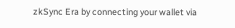zkSync Era by connecting your wallet via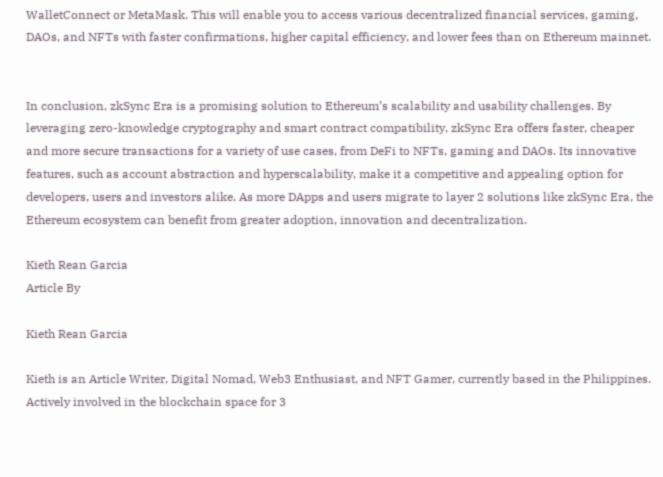WalletConnect or MetaMask. This will enable you to access various decentralized financial services, gaming, DAOs, and NFTs with faster confirmations, higher capital efficiency, and lower fees than on Ethereum mainnet.


In conclusion, zkSync Era is a promising solution to Ethereum’s scalability and usability challenges. By leveraging zero-knowledge cryptography and smart contract compatibility, zkSync Era offers faster, cheaper and more secure transactions for a variety of use cases, from DeFi to NFTs, gaming and DAOs. Its innovative features, such as account abstraction and hyperscalability, make it a competitive and appealing option for developers, users and investors alike. As more DApps and users migrate to layer 2 solutions like zkSync Era, the Ethereum ecosystem can benefit from greater adoption, innovation and decentralization.

Kieth Rean Garcia
Article By

Kieth Rean Garcia

Kieth is an Article Writer, Digital Nomad, Web3 Enthusiast, and NFT Gamer, currently based in the Philippines. Actively involved in the blockchain space for 3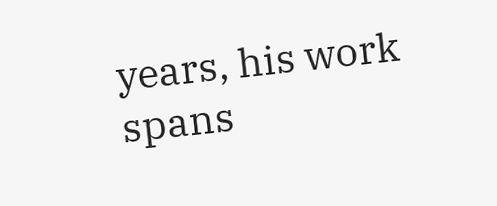years, his work spans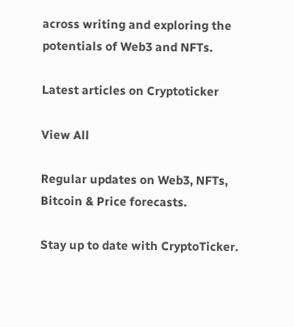across writing and exploring the potentials of Web3 and NFTs.

Latest articles on Cryptoticker

View All

Regular updates on Web3, NFTs, Bitcoin & Price forecasts.

Stay up to date with CryptoTicker.